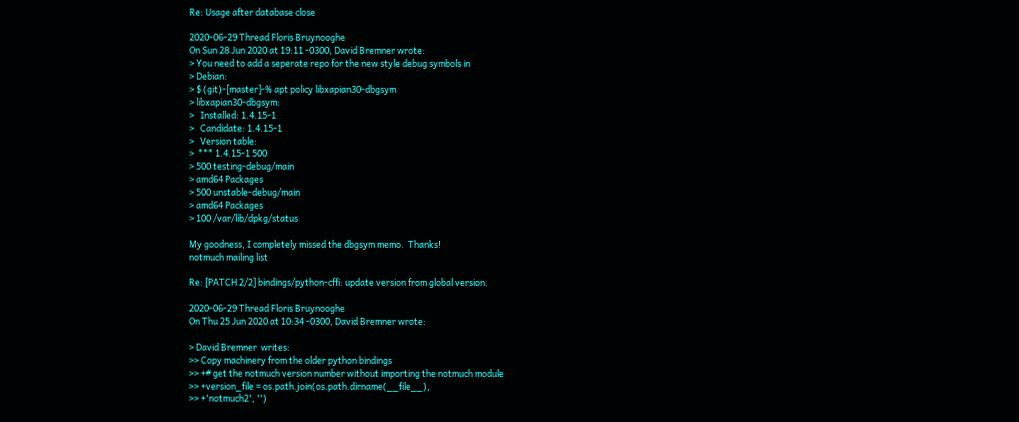Re: Usage after database close

2020-06-29 Thread Floris Bruynooghe
On Sun 28 Jun 2020 at 19:11 -0300, David Bremner wrote:
> You need to add a seperate repo for the new style debug symbols in
> Debian:
> $ (git)-[master]-% apt policy libxapian30-dbgsym
> libxapian30-dbgsym:
>   Installed: 1.4.15-1
>   Candidate: 1.4.15-1
>   Version table:
>  *** 1.4.15-1 500
> 500 testing-debug/main
> amd64 Packages
> 500 unstable-debug/main
> amd64 Packages
> 100 /var/lib/dpkg/status

My goodness, I completely missed the dbgsym memo.  Thanks!
notmuch mailing list

Re: [PATCH 2/2] bindings/python-cffi: update version from global version.

2020-06-29 Thread Floris Bruynooghe
On Thu 25 Jun 2020 at 10:34 -0300, David Bremner wrote:

> David Bremner  writes:
>> Copy machinery from the older python bindings
>> +# get the notmuch version number without importing the notmuch module
>> +version_file = os.path.join(os.path.dirname(__file__),
>> +'notmuch2', '')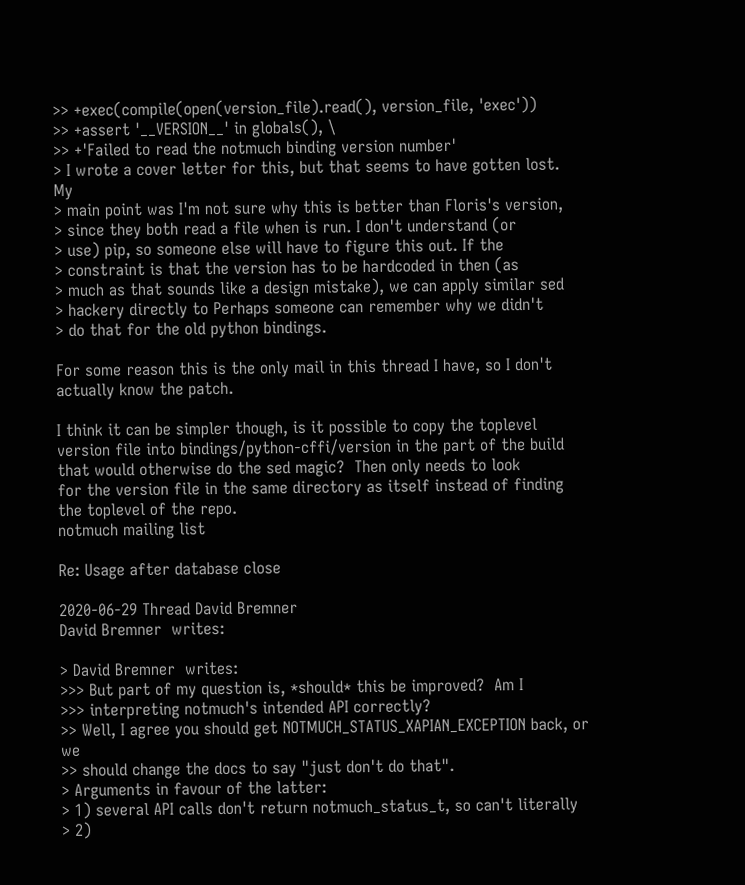>> +exec(compile(open(version_file).read(), version_file, 'exec'))
>> +assert '__VERSION__' in globals(), \
>> +'Failed to read the notmuch binding version number'
> I wrote a cover letter for this, but that seems to have gotten lost. My
> main point was I'm not sure why this is better than Floris's version,
> since they both read a file when is run. I don't understand (or
> use) pip, so someone else will have to figure this out. If the
> constraint is that the version has to be hardcoded in then (as
> much as that sounds like a design mistake), we can apply similar sed
> hackery directly to Perhaps someone can remember why we didn't
> do that for the old python bindings.

For some reason this is the only mail in this thread I have, so I don't
actually know the patch.

I think it can be simpler though, is it possible to copy the toplevel
version file into bindings/python-cffi/version in the part of the build
that would otherwise do the sed magic?  Then only needs to look
for the version file in the same directory as itself instead of finding
the toplevel of the repo.
notmuch mailing list

Re: Usage after database close

2020-06-29 Thread David Bremner
David Bremner  writes:

> David Bremner  writes:
>>> But part of my question is, *should* this be improved?  Am I
>>> interpreting notmuch's intended API correctly?
>> Well, I agree you should get NOTMUCH_STATUS_XAPIAN_EXCEPTION back, or we
>> should change the docs to say "just don't do that".
> Arguments in favour of the latter:
> 1) several API calls don't return notmuch_status_t, so can't literally
> 2)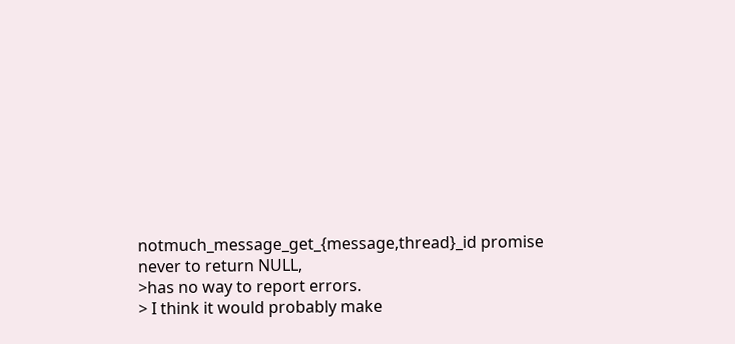notmuch_message_get_{message,thread}_id promise never to return NULL,
>has no way to report errors.
> I think it would probably make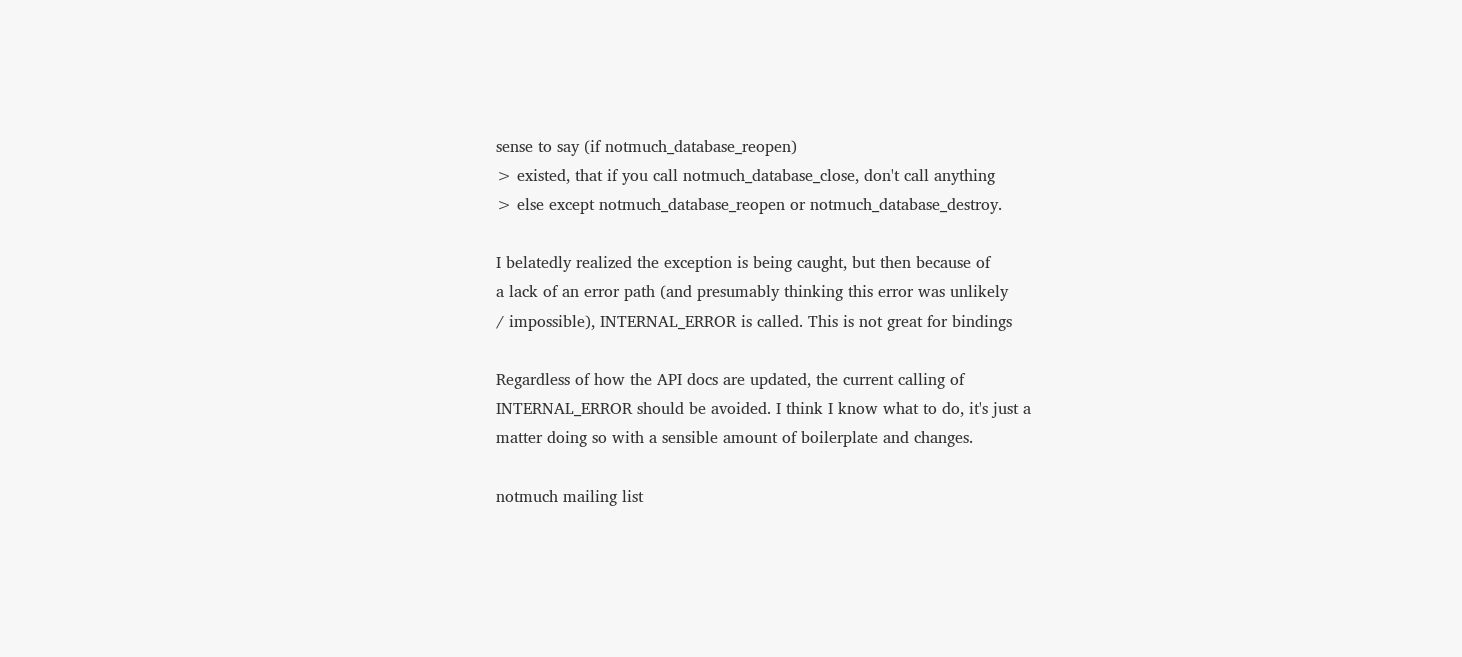sense to say (if notmuch_database_reopen)
> existed, that if you call notmuch_database_close, don't call anything
> else except notmuch_database_reopen or notmuch_database_destroy.

I belatedly realized the exception is being caught, but then because of
a lack of an error path (and presumably thinking this error was unlikely
/ impossible), INTERNAL_ERROR is called. This is not great for bindings

Regardless of how the API docs are updated, the current calling of
INTERNAL_ERROR should be avoided. I think I know what to do, it's just a
matter doing so with a sensible amount of boilerplate and changes.

notmuch mailing list